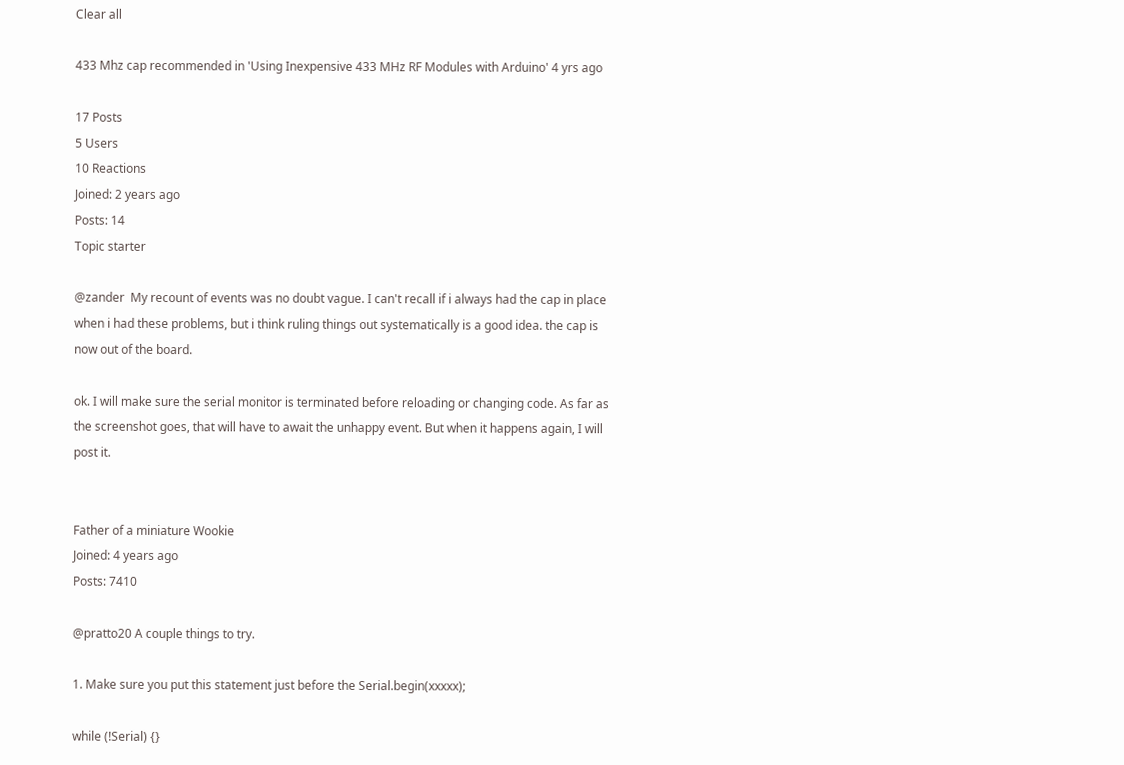Clear all

433 Mhz cap recommended in 'Using Inexpensive 433 MHz RF Modules with Arduino' 4 yrs ago

17 Posts
5 Users
10 Reactions
Joined: 2 years ago
Posts: 14
Topic starter

@zander  My recount of events was no doubt vague. I can't recall if i always had the cap in place when i had these problems, but i think ruling things out systematically is a good idea. the cap is now out of the board.

ok. I will make sure the serial monitor is terminated before reloading or changing code. As far as the screenshot goes, that will have to await the unhappy event. But when it happens again, I will post it.


Father of a miniature Wookie
Joined: 4 years ago
Posts: 7410

@pratto20 A couple things to try.

1. Make sure you put this statement just before the Serial.begin(xxxxx);

while (!Serial) {}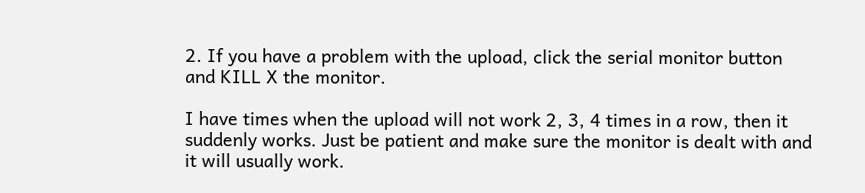2. If you have a problem with the upload, click the serial monitor button and KILL X the monitor.

I have times when the upload will not work 2, 3, 4 times in a row, then it suddenly works. Just be patient and make sure the monitor is dealt with and it will usually work.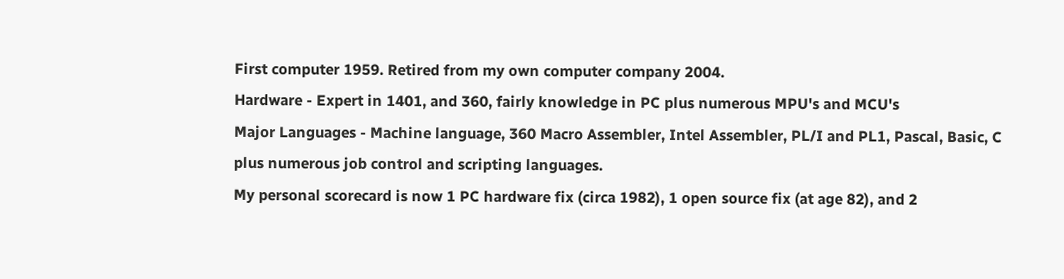First computer 1959. Retired from my own computer company 2004.
Hardware - Expert in 1401, and 360, fairly knowledge in PC plus numerous MPU's and MCU's
Major Languages - Machine language, 360 Macro Assembler, Intel Assembler, PL/I and PL1, Pascal, Basic, C plus numerous job control and scripting languages.
My personal scorecard is now 1 PC hardware fix (circa 1982), 1 open source fix (at age 82), and 2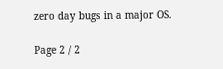zero day bugs in a major OS.

Page 2 / 2